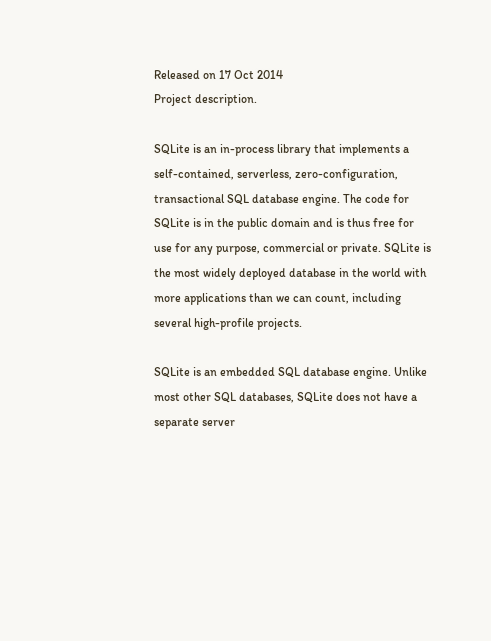Released on 17 Oct 2014
Project description.

SQLite is an in-process library that implements a self-contained, serverless, zero-configuration, transactional SQL database engine. The code for SQLite is in the public domain and is thus free for use for any purpose, commercial or private. SQLite is the most widely deployed database in the world with more applications than we can count, including several high-profile projects.

SQLite is an embedded SQL database engine. Unlike most other SQL databases, SQLite does not have a separate server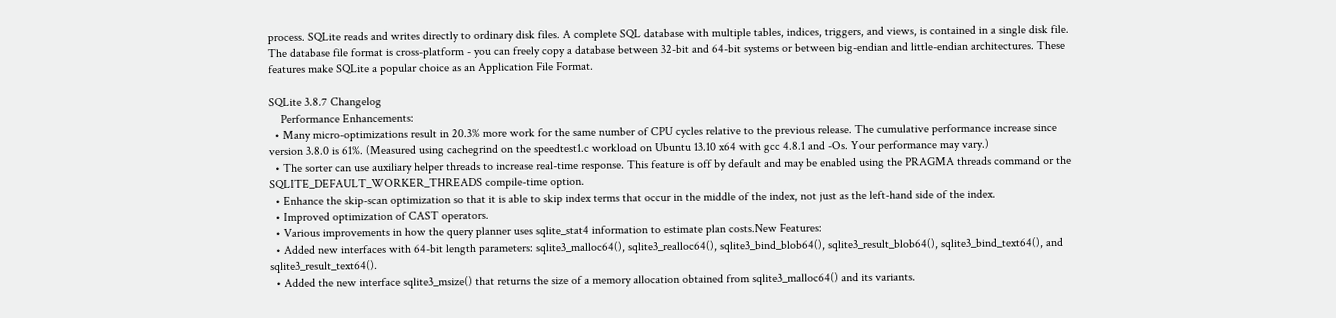process. SQLite reads and writes directly to ordinary disk files. A complete SQL database with multiple tables, indices, triggers, and views, is contained in a single disk file. The database file format is cross-platform - you can freely copy a database between 32-bit and 64-bit systems or between big-endian and little-endian architectures. These features make SQLite a popular choice as an Application File Format.

SQLite 3.8.7 Changelog
    Performance Enhancements:
  • Many micro-optimizations result in 20.3% more work for the same number of CPU cycles relative to the previous release. The cumulative performance increase since version 3.8.0 is 61%. (Measured using cachegrind on the speedtest1.c workload on Ubuntu 13.10 x64 with gcc 4.8.1 and -Os. Your performance may vary.)
  • The sorter can use auxiliary helper threads to increase real-time response. This feature is off by default and may be enabled using the PRAGMA threads command or the SQLITE_DEFAULT_WORKER_THREADS compile-time option.
  • Enhance the skip-scan optimization so that it is able to skip index terms that occur in the middle of the index, not just as the left-hand side of the index.
  • Improved optimization of CAST operators.
  • Various improvements in how the query planner uses sqlite_stat4 information to estimate plan costs.New Features:
  • Added new interfaces with 64-bit length parameters: sqlite3_malloc64(), sqlite3_realloc64(), sqlite3_bind_blob64(), sqlite3_result_blob64(), sqlite3_bind_text64(), and sqlite3_result_text64().
  • Added the new interface sqlite3_msize() that returns the size of a memory allocation obtained from sqlite3_malloc64() and its variants.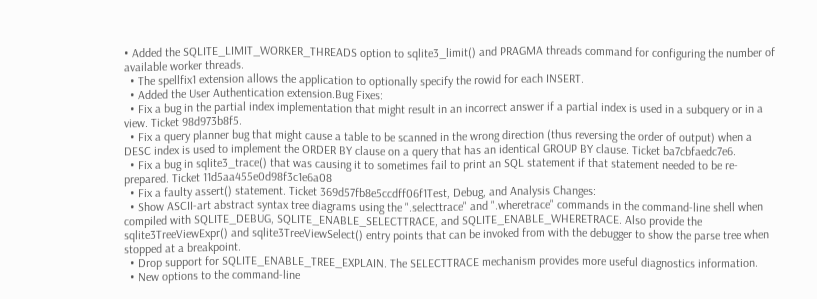• Added the SQLITE_LIMIT_WORKER_THREADS option to sqlite3_limit() and PRAGMA threads command for configuring the number of available worker threads.
  • The spellfix1 extension allows the application to optionally specify the rowid for each INSERT.
  • Added the User Authentication extension.Bug Fixes:
  • Fix a bug in the partial index implementation that might result in an incorrect answer if a partial index is used in a subquery or in a view. Ticket 98d973b8f5.
  • Fix a query planner bug that might cause a table to be scanned in the wrong direction (thus reversing the order of output) when a DESC index is used to implement the ORDER BY clause on a query that has an identical GROUP BY clause. Ticket ba7cbfaedc7e6.
  • Fix a bug in sqlite3_trace() that was causing it to sometimes fail to print an SQL statement if that statement needed to be re-prepared. Ticket 11d5aa455e0d98f3c1e6a08
  • Fix a faulty assert() statement. Ticket 369d57fb8e5ccdff06f1Test, Debug, and Analysis Changes:
  • Show ASCII-art abstract syntax tree diagrams using the ".selecttrace" and ".wheretrace" commands in the command-line shell when compiled with SQLITE_DEBUG, SQLITE_ENABLE_SELECTTRACE, and SQLITE_ENABLE_WHERETRACE. Also provide the sqlite3TreeViewExpr() and sqlite3TreeViewSelect() entry points that can be invoked from with the debugger to show the parse tree when stopped at a breakpoint.
  • Drop support for SQLITE_ENABLE_TREE_EXPLAIN. The SELECTTRACE mechanism provides more useful diagnostics information.
  • New options to the command-line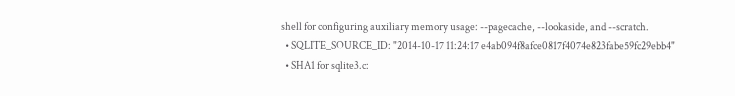shell for configuring auxiliary memory usage: --pagecache, --lookaside, and --scratch.
  • SQLITE_SOURCE_ID: "2014-10-17 11:24:17 e4ab094f8afce0817f4074e823fabe59fc29ebb4"
  • SHA1 for sqlite3.c: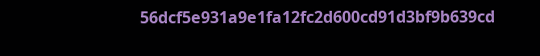56dcf5e931a9e1fa12fc2d600cd91d3bf9b639cd